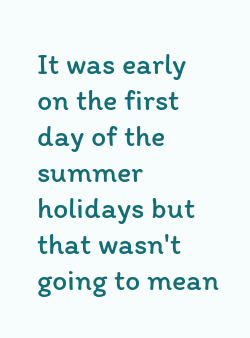It was early on the first day of the summer holidays but that wasn't going to mean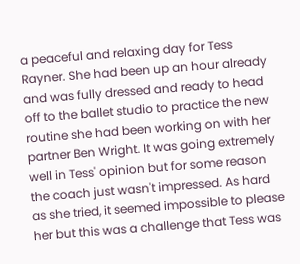a peaceful and relaxing day for Tess Rayner. She had been up an hour already and was fully dressed and ready to head off to the ballet studio to practice the new routine she had been working on with her partner Ben Wright. It was going extremely well in Tess' opinion but for some reason the coach just wasn't impressed. As hard as she tried, it seemed impossible to please her but this was a challenge that Tess was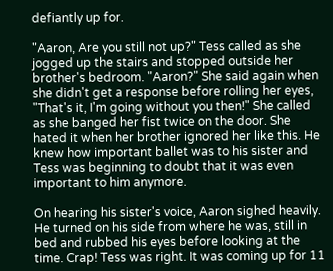defiantly up for.

"Aaron, Are you still not up?" Tess called as she jogged up the stairs and stopped outside her brother's bedroom. "Aaron?" She said again when she didn't get a response before rolling her eyes, "That's it, I'm going without you then!" She called as she banged her fist twice on the door. She hated it when her brother ignored her like this. He knew how important ballet was to his sister and Tess was beginning to doubt that it was even important to him anymore.

On hearing his sister's voice, Aaron sighed heavily. He turned on his side from where he was, still in bed and rubbed his eyes before looking at the time. Crap! Tess was right. It was coming up for 11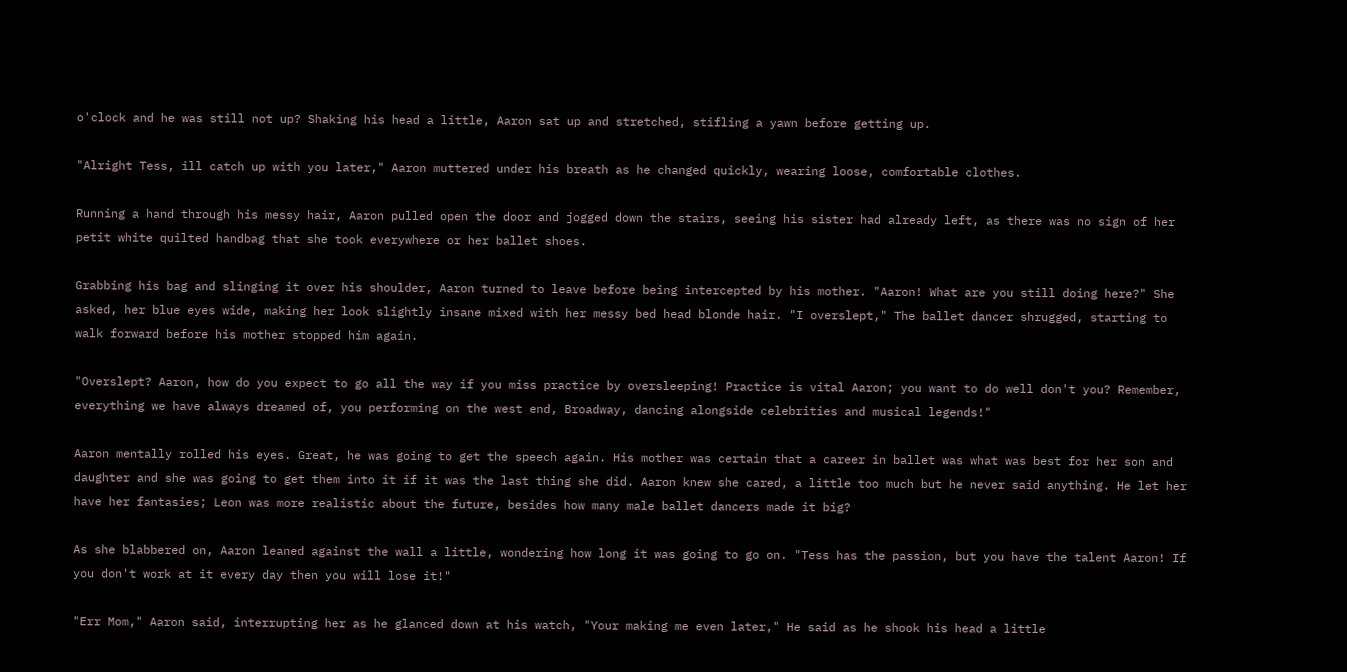o'clock and he was still not up? Shaking his head a little, Aaron sat up and stretched, stifling a yawn before getting up.

"Alright Tess, ill catch up with you later," Aaron muttered under his breath as he changed quickly, wearing loose, comfortable clothes.

Running a hand through his messy hair, Aaron pulled open the door and jogged down the stairs, seeing his sister had already left, as there was no sign of her petit white quilted handbag that she took everywhere or her ballet shoes.

Grabbing his bag and slinging it over his shoulder, Aaron turned to leave before being intercepted by his mother. "Aaron! What are you still doing here?" She asked, her blue eyes wide, making her look slightly insane mixed with her messy bed head blonde hair. "I overslept," The ballet dancer shrugged, starting to walk forward before his mother stopped him again.

"Overslept? Aaron, how do you expect to go all the way if you miss practice by oversleeping! Practice is vital Aaron; you want to do well don't you? Remember, everything we have always dreamed of, you performing on the west end, Broadway, dancing alongside celebrities and musical legends!"

Aaron mentally rolled his eyes. Great, he was going to get the speech again. His mother was certain that a career in ballet was what was best for her son and daughter and she was going to get them into it if it was the last thing she did. Aaron knew she cared, a little too much but he never said anything. He let her have her fantasies; Leon was more realistic about the future, besides how many male ballet dancers made it big?

As she blabbered on, Aaron leaned against the wall a little, wondering how long it was going to go on. "Tess has the passion, but you have the talent Aaron! If you don't work at it every day then you will lose it!"

"Err Mom," Aaron said, interrupting her as he glanced down at his watch, "Your making me even later," He said as he shook his head a little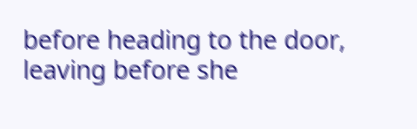before heading to the door, leaving before she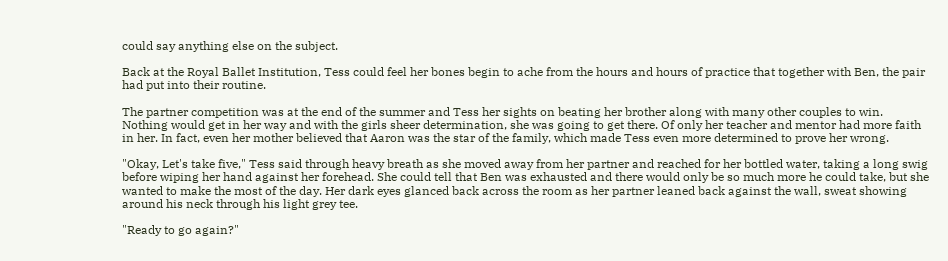could say anything else on the subject.

Back at the Royal Ballet Institution, Tess could feel her bones begin to ache from the hours and hours of practice that together with Ben, the pair had put into their routine.

The partner competition was at the end of the summer and Tess her sights on beating her brother along with many other couples to win. Nothing would get in her way and with the girls sheer determination, she was going to get there. Of only her teacher and mentor had more faith in her. In fact, even her mother believed that Aaron was the star of the family, which made Tess even more determined to prove her wrong.

"Okay, Let's take five," Tess said through heavy breath as she moved away from her partner and reached for her bottled water, taking a long swig before wiping her hand against her forehead. She could tell that Ben was exhausted and there would only be so much more he could take, but she wanted to make the most of the day. Her dark eyes glanced back across the room as her partner leaned back against the wall, sweat showing around his neck through his light grey tee.

"Ready to go again?"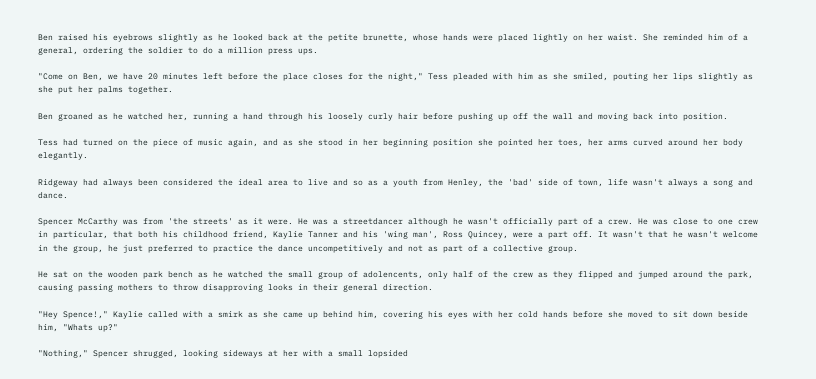Ben raised his eyebrows slightly as he looked back at the petite brunette, whose hands were placed lightly on her waist. She reminded him of a general, ordering the soldier to do a million press ups.

"Come on Ben, we have 20 minutes left before the place closes for the night," Tess pleaded with him as she smiled, pouting her lips slightly as she put her palms together.

Ben groaned as he watched her, running a hand through his loosely curly hair before pushing up off the wall and moving back into position.

Tess had turned on the piece of music again, and as she stood in her beginning position she pointed her toes, her arms curved around her body elegantly.

Ridgeway had always been considered the ideal area to live and so as a youth from Henley, the 'bad' side of town, life wasn't always a song and dance.

Spencer McCarthy was from 'the streets' as it were. He was a streetdancer although he wasn't officially part of a crew. He was close to one crew in particular, that both his childhood friend, Kaylie Tanner and his 'wing man', Ross Quincey, were a part off. It wasn't that he wasn't welcome in the group, he just preferred to practice the dance uncompetitively and not as part of a collective group.

He sat on the wooden park bench as he watched the small group of adolencents, only half of the crew as they flipped and jumped around the park, causing passing mothers to throw disapproving looks in their general direction.

"Hey Spence!," Kaylie called with a smirk as she came up behind him, covering his eyes with her cold hands before she moved to sit down beside him, "Whats up?"

"Nothing," Spencer shrugged, looking sideways at her with a small lopsided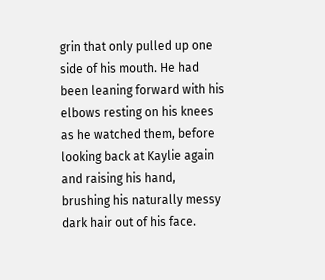grin that only pulled up one side of his mouth. He had been leaning forward with his elbows resting on his knees as he watched them, before looking back at Kaylie again and raising his hand, brushing his naturally messy dark hair out of his face.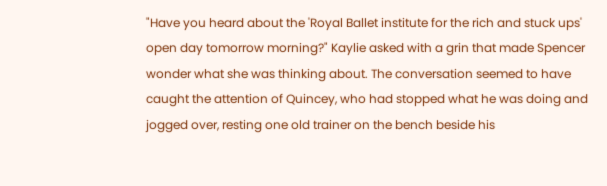"Have you heard about the 'Royal Ballet institute for the rich and stuck ups' open day tomorrow morning?" Kaylie asked with a grin that made Spencer wonder what she was thinking about. The conversation seemed to have caught the attention of Quincey, who had stopped what he was doing and jogged over, resting one old trainer on the bench beside his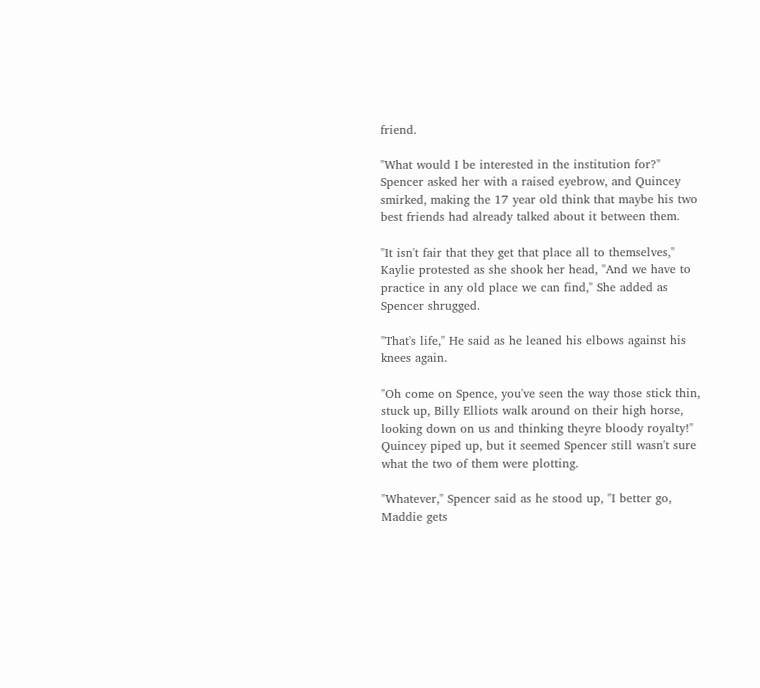friend.

"What would I be interested in the institution for?" Spencer asked her with a raised eyebrow, and Quincey smirked, making the 17 year old think that maybe his two best friends had already talked about it between them.

"It isn't fair that they get that place all to themselves," Kaylie protested as she shook her head, "And we have to practice in any old place we can find," She added as Spencer shrugged.

"That's life," He said as he leaned his elbows against his knees again.

"Oh come on Spence, you've seen the way those stick thin, stuck up, Billy Elliots walk around on their high horse, looking down on us and thinking theyre bloody royalty!" Quincey piped up, but it seemed Spencer still wasn't sure what the two of them were plotting.

"Whatever," Spencer said as he stood up, "I better go, Maddie gets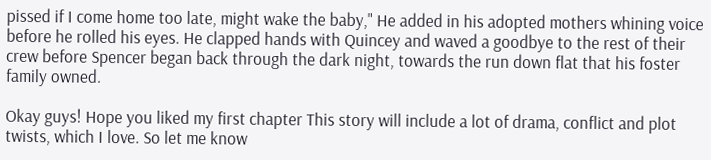pissed if I come home too late, might wake the baby," He added in his adopted mothers whining voice before he rolled his eyes. He clapped hands with Quincey and waved a goodbye to the rest of their crew before Spencer began back through the dark night, towards the run down flat that his foster family owned.

Okay guys! Hope you liked my first chapter This story will include a lot of drama, conflict and plot twists, which I love. So let me know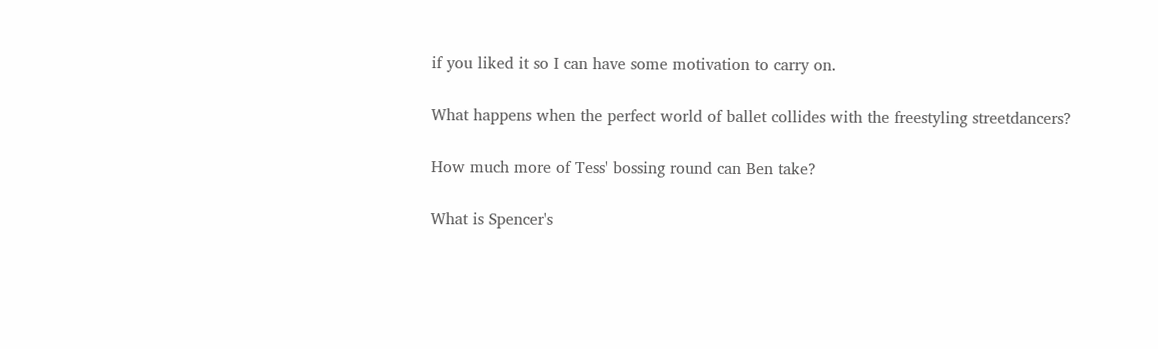if you liked it so I can have some motivation to carry on.

What happens when the perfect world of ballet collides with the freestyling streetdancers?

How much more of Tess' bossing round can Ben take?

What is Spencer's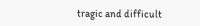tragic and difficult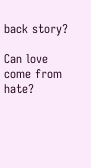back story?

Can love come from hate?